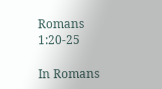Romans 1:20-25

In Romans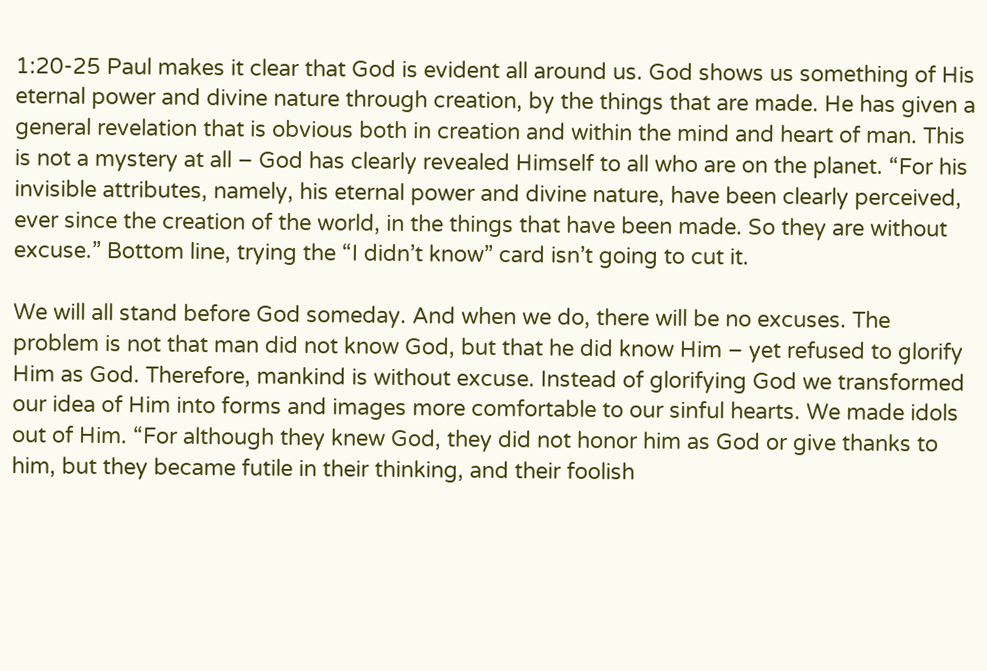1:20-25 Paul makes it clear that God is evident all around us. God shows us something of His eternal power and divine nature through creation, by the things that are made. He has given a general revelation that is obvious both in creation and within the mind and heart of man. This is not a mystery at all – God has clearly revealed Himself to all who are on the planet. “For his invisible attributes, namely, his eternal power and divine nature, have been clearly perceived, ever since the creation of the world, in the things that have been made. So they are without excuse.” Bottom line, trying the “I didn’t know” card isn’t going to cut it.

We will all stand before God someday. And when we do, there will be no excuses. The problem is not that man did not know God, but that he did know Him – yet refused to glorify Him as God. Therefore, mankind is without excuse. Instead of glorifying God we transformed our idea of Him into forms and images more comfortable to our sinful hearts. We made idols out of Him. “For although they knew God, they did not honor him as God or give thanks to him, but they became futile in their thinking, and their foolish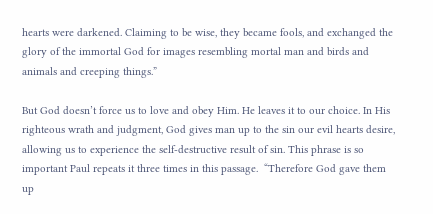hearts were darkened. Claiming to be wise, they became fools, and exchanged the glory of the immortal God for images resembling mortal man and birds and animals and creeping things.”

But God doesn’t force us to love and obey Him. He leaves it to our choice. In His righteous wrath and judgment, God gives man up to the sin our evil hearts desire, allowing us to experience the self-destructive result of sin. This phrase is so important Paul repeats it three times in this passage.  “Therefore God gave them up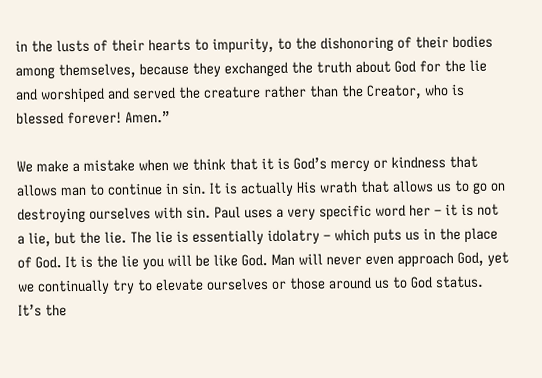in the lusts of their hearts to impurity, to the dishonoring of their bodies among themselves, because they exchanged the truth about God for the lie and worshiped and served the creature rather than the Creator, who is blessed forever! Amen.”

We make a mistake when we think that it is God’s mercy or kindness that allows man to continue in sin. It is actually His wrath that allows us to go on destroying ourselves with sin. Paul uses a very specific word her – it is not a lie, but the lie. The lie is essentially idolatry – which puts us in the place of God. It is the lie you will be like God. Man will never even approach God, yet we continually try to elevate ourselves or those around us to God status. It’s the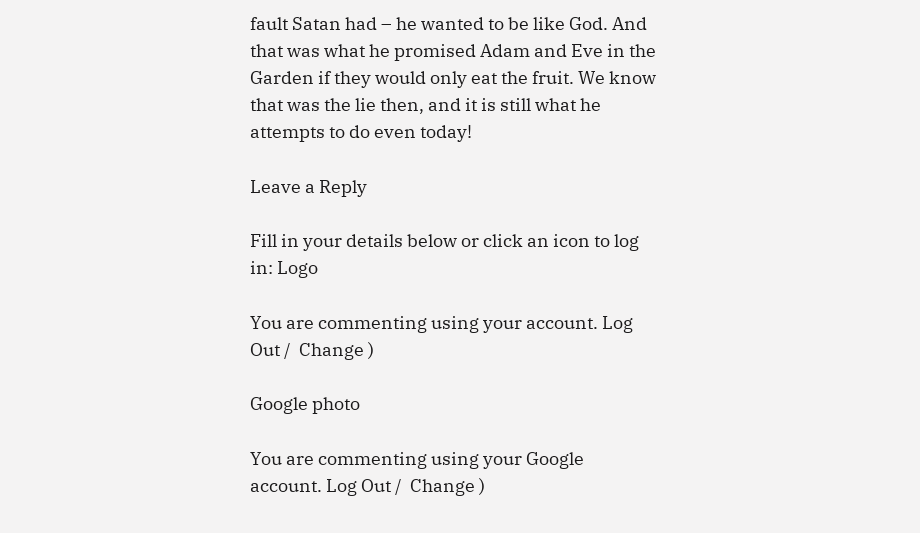fault Satan had – he wanted to be like God. And that was what he promised Adam and Eve in the Garden if they would only eat the fruit. We know that was the lie then, and it is still what he attempts to do even today!

Leave a Reply

Fill in your details below or click an icon to log in: Logo

You are commenting using your account. Log Out /  Change )

Google photo

You are commenting using your Google account. Log Out /  Change )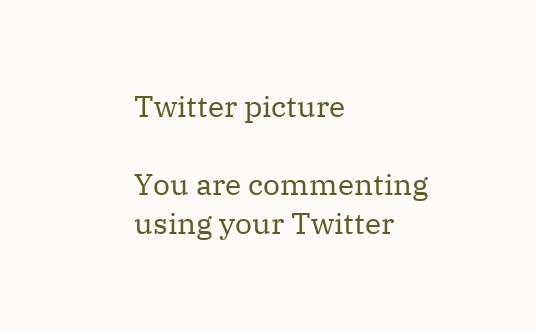Twitter picture

You are commenting using your Twitter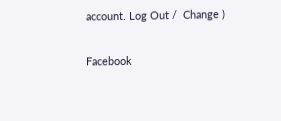account. Log Out /  Change )

Facebook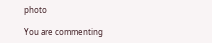photo

You are commenting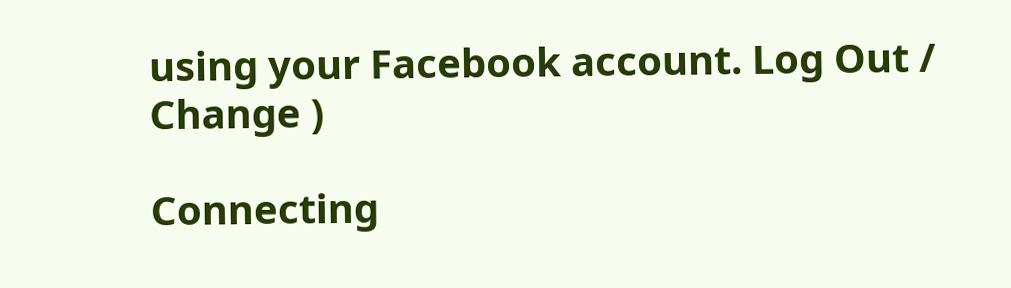using your Facebook account. Log Out /  Change )

Connecting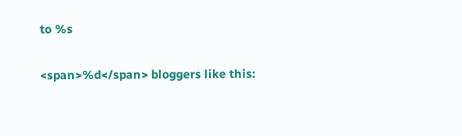to %s

<span>%d</span> bloggers like this: